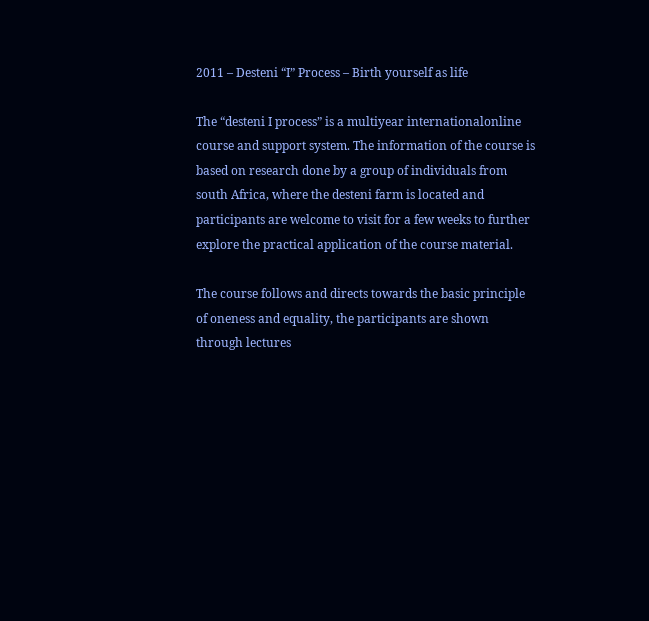2011 – Desteni “I” Process – Birth yourself as life

The “desteni I process” is a multiyear internationalonline course and support system. The information of the course is based on research done by a group of individuals from south Africa, where the desteni farm is located and participants are welcome to visit for a few weeks to further explore the practical application of the course material.

The course follows and directs towards the basic principle of oneness and equality, the participants are shown through lectures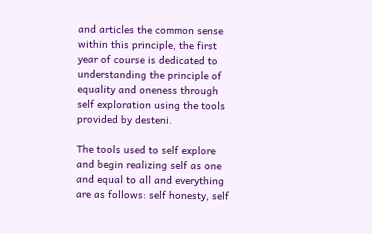and articles the common sense within this principle, the first year of course is dedicated to understanding the principle of equality and oneness through self exploration using the tools provided by desteni.

The tools used to self explore and begin realizing self as one and equal to all and everything are as follows: self honesty, self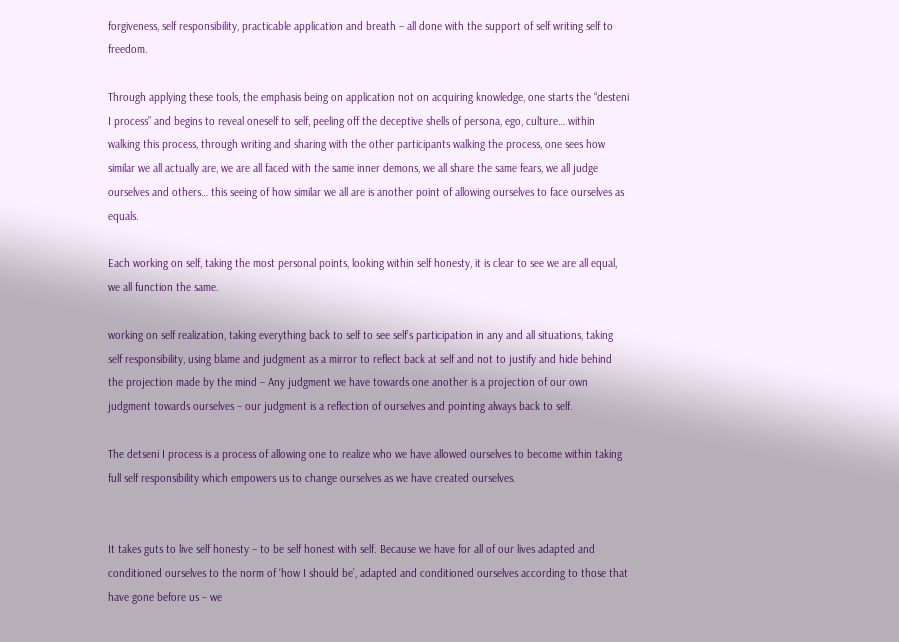forgiveness, self responsibility, practicable application and breath – all done with the support of self writing self to freedom.

Through applying these tools, the emphasis being on application not on acquiring knowledge, one starts the “desteni I process” and begins to reveal oneself to self, peeling off the deceptive shells of persona, ego, culture… within walking this process, through writing and sharing with the other participants walking the process, one sees how similar we all actually are, we are all faced with the same inner demons, we all share the same fears, we all judge ourselves and others… this seeing of how similar we all are is another point of allowing ourselves to face ourselves as equals.

Each working on self, taking the most personal points, looking within self honesty, it is clear to see we are all equal, we all function the same.

working on self realization, taking everything back to self to see self’s participation in any and all situations, taking self responsibility, using blame and judgment as a mirror to reflect back at self and not to justify and hide behind the projection made by the mind – Any judgment we have towards one another is a projection of our own judgment towards ourselves – our judgment is a reflection of ourselves and pointing always back to self.

The detseni I process is a process of allowing one to realize who we have allowed ourselves to become within taking full self responsibility which empowers us to change ourselves as we have created ourselves.


It takes guts to live self honesty – to be self honest with self. Because we have for all of our lives adapted and conditioned ourselves to the norm of ‘how I should be’, adapted and conditioned ourselves according to those that have gone before us – we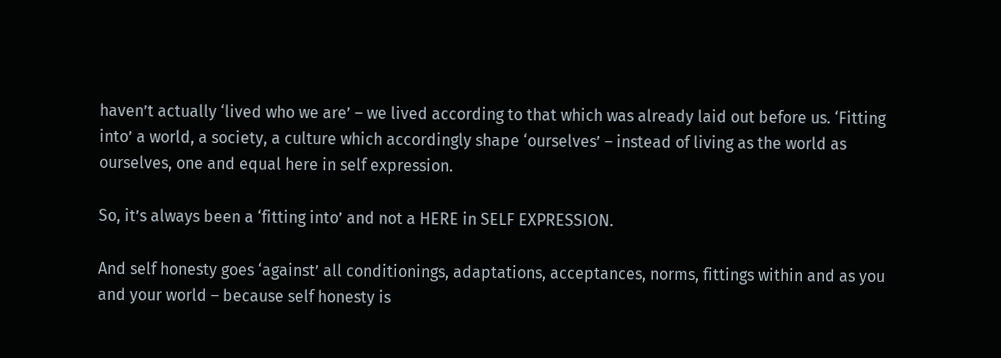haven’t actually ‘lived who we are’ – we lived according to that which was already laid out before us. ‘Fitting into’ a world, a society, a culture which accordingly shape ‘ourselves’ – instead of living as the world as ourselves, one and equal here in self expression.

So, it’s always been a ‘fitting into’ and not a HERE in SELF EXPRESSION.

And self honesty goes ‘against’ all conditionings, adaptations, acceptances, norms, fittings within and as you and your world – because self honesty is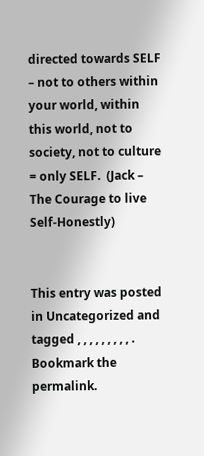directed towards SELF – not to others within your world, within this world, not to society, not to culture = only SELF.  (Jack – The Courage to live Self-Honestly)


This entry was posted in Uncategorized and tagged , , , , , , , , , . Bookmark the permalink.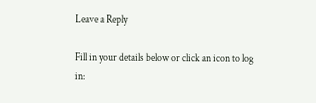Leave a Reply

Fill in your details below or click an icon to log in: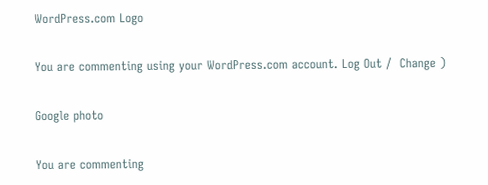WordPress.com Logo

You are commenting using your WordPress.com account. Log Out /  Change )

Google photo

You are commenting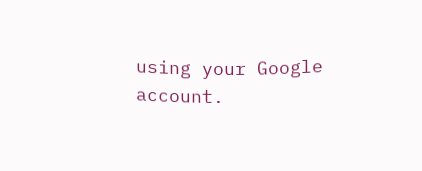using your Google account.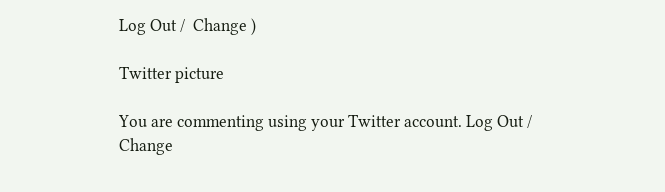Log Out /  Change )

Twitter picture

You are commenting using your Twitter account. Log Out /  Change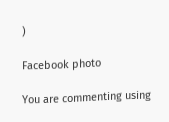)

Facebook photo

You are commenting using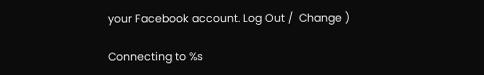your Facebook account. Log Out /  Change )

Connecting to %s